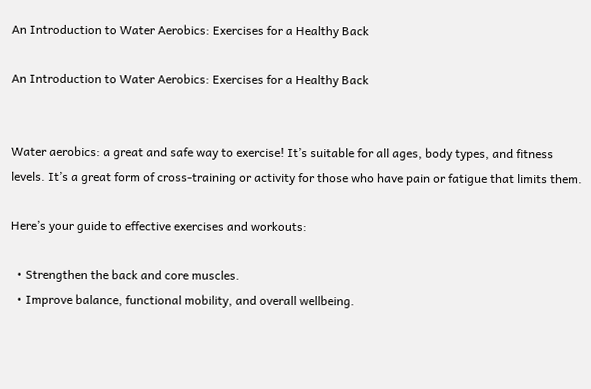An Introduction to Water Aerobics: Exercises for a Healthy Back

An Introduction to Water Aerobics: Exercises for a Healthy Back


Water aerobics: a great and safe way to exercise! It’s suitable for all ages, body types, and fitness levels. It’s a great form of cross-training or activity for those who have pain or fatigue that limits them.

Here’s your guide to effective exercises and workouts:

  • Strengthen the back and core muscles.
  • Improve balance, functional mobility, and overall wellbeing.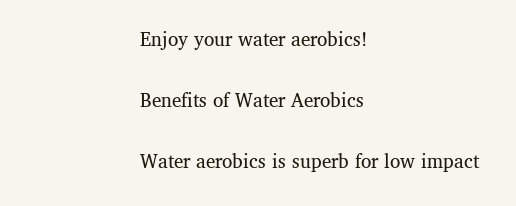Enjoy your water aerobics!

Benefits of Water Aerobics

Water aerobics is superb for low impact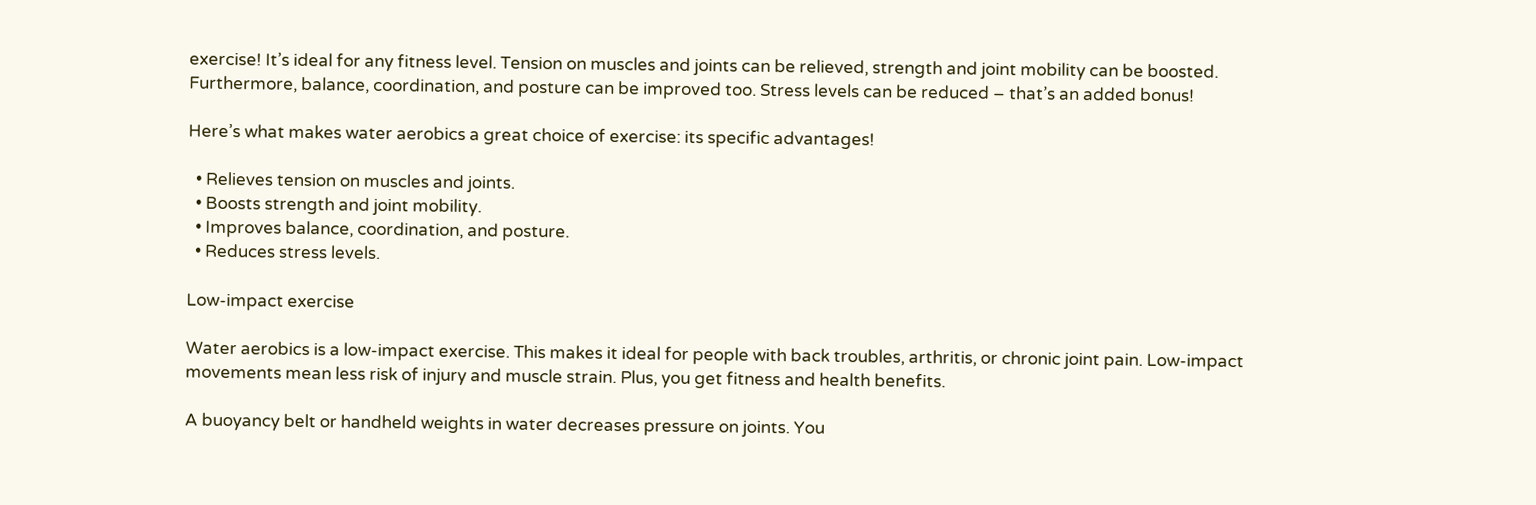exercise! It’s ideal for any fitness level. Tension on muscles and joints can be relieved, strength and joint mobility can be boosted. Furthermore, balance, coordination, and posture can be improved too. Stress levels can be reduced – that’s an added bonus!

Here’s what makes water aerobics a great choice of exercise: its specific advantages!

  • Relieves tension on muscles and joints.
  • Boosts strength and joint mobility.
  • Improves balance, coordination, and posture.
  • Reduces stress levels.

Low-impact exercise

Water aerobics is a low-impact exercise. This makes it ideal for people with back troubles, arthritis, or chronic joint pain. Low-impact movements mean less risk of injury and muscle strain. Plus, you get fitness and health benefits.

A buoyancy belt or handheld weights in water decreases pressure on joints. You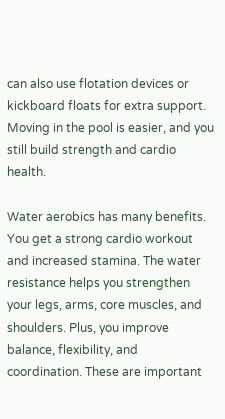can also use flotation devices or kickboard floats for extra support. Moving in the pool is easier, and you still build strength and cardio health.

Water aerobics has many benefits. You get a strong cardio workout and increased stamina. The water resistance helps you strengthen your legs, arms, core muscles, and shoulders. Plus, you improve balance, flexibility, and coordination. These are important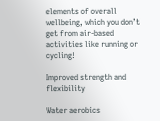elements of overall wellbeing, which you don’t get from air-based activities like running or cycling!

Improved strength and flexibility

Water aerobics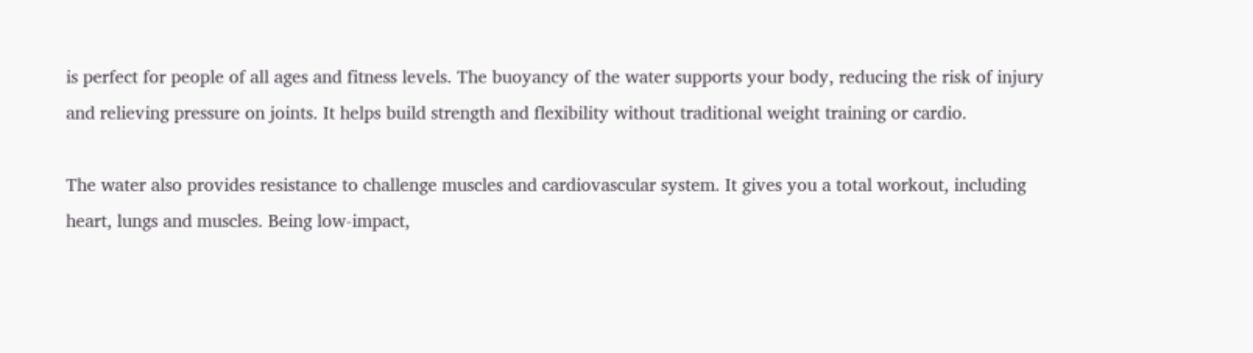is perfect for people of all ages and fitness levels. The buoyancy of the water supports your body, reducing the risk of injury and relieving pressure on joints. It helps build strength and flexibility without traditional weight training or cardio.

The water also provides resistance to challenge muscles and cardiovascular system. It gives you a total workout, including heart, lungs and muscles. Being low-impact,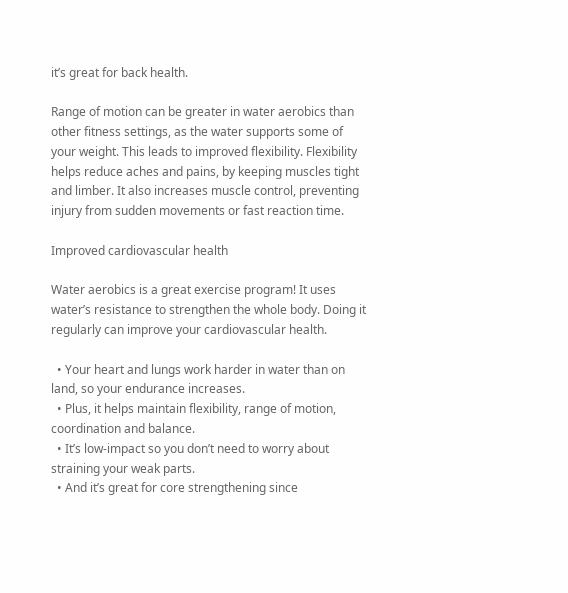it’s great for back health.

Range of motion can be greater in water aerobics than other fitness settings, as the water supports some of your weight. This leads to improved flexibility. Flexibility helps reduce aches and pains, by keeping muscles tight and limber. It also increases muscle control, preventing injury from sudden movements or fast reaction time.

Improved cardiovascular health

Water aerobics is a great exercise program! It uses water’s resistance to strengthen the whole body. Doing it regularly can improve your cardiovascular health.

  • Your heart and lungs work harder in water than on land, so your endurance increases.
  • Plus, it helps maintain flexibility, range of motion, coordination and balance.
  • It’s low-impact so you don’t need to worry about straining your weak parts.
  • And it’s great for core strengthening since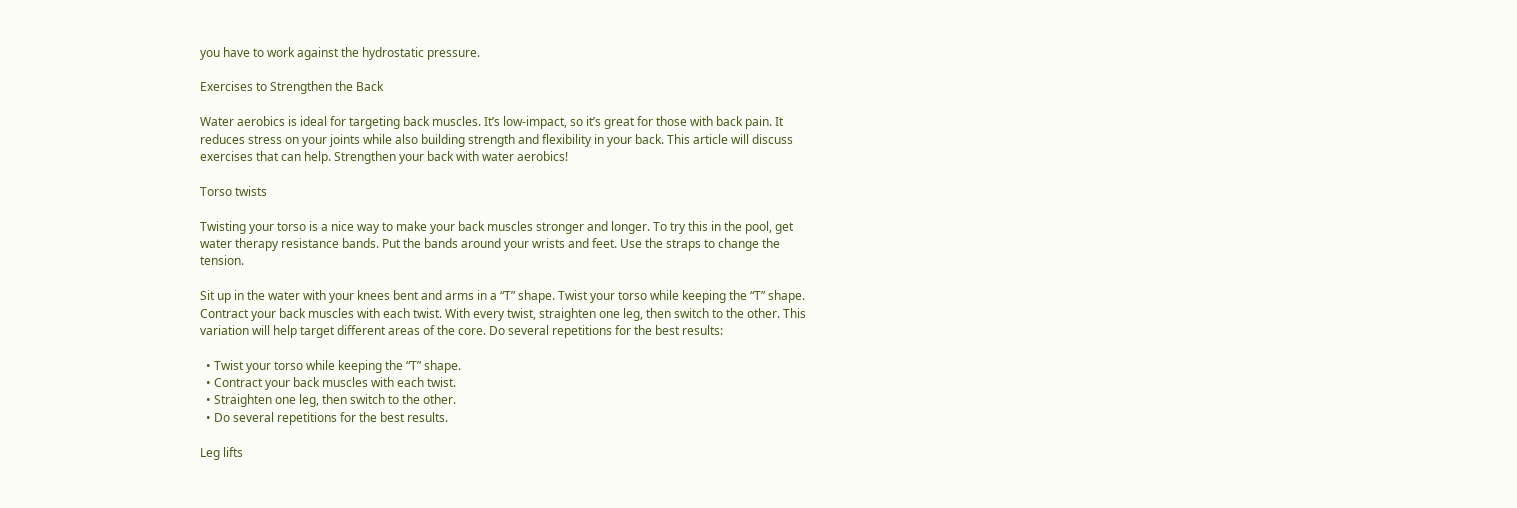you have to work against the hydrostatic pressure.

Exercises to Strengthen the Back

Water aerobics is ideal for targeting back muscles. It’s low-impact, so it’s great for those with back pain. It reduces stress on your joints while also building strength and flexibility in your back. This article will discuss exercises that can help. Strengthen your back with water aerobics!

Torso twists

Twisting your torso is a nice way to make your back muscles stronger and longer. To try this in the pool, get water therapy resistance bands. Put the bands around your wrists and feet. Use the straps to change the tension.

Sit up in the water with your knees bent and arms in a “T” shape. Twist your torso while keeping the “T” shape. Contract your back muscles with each twist. With every twist, straighten one leg, then switch to the other. This variation will help target different areas of the core. Do several repetitions for the best results:

  • Twist your torso while keeping the “T” shape.
  • Contract your back muscles with each twist.
  • Straighten one leg, then switch to the other.
  • Do several repetitions for the best results.

Leg lifts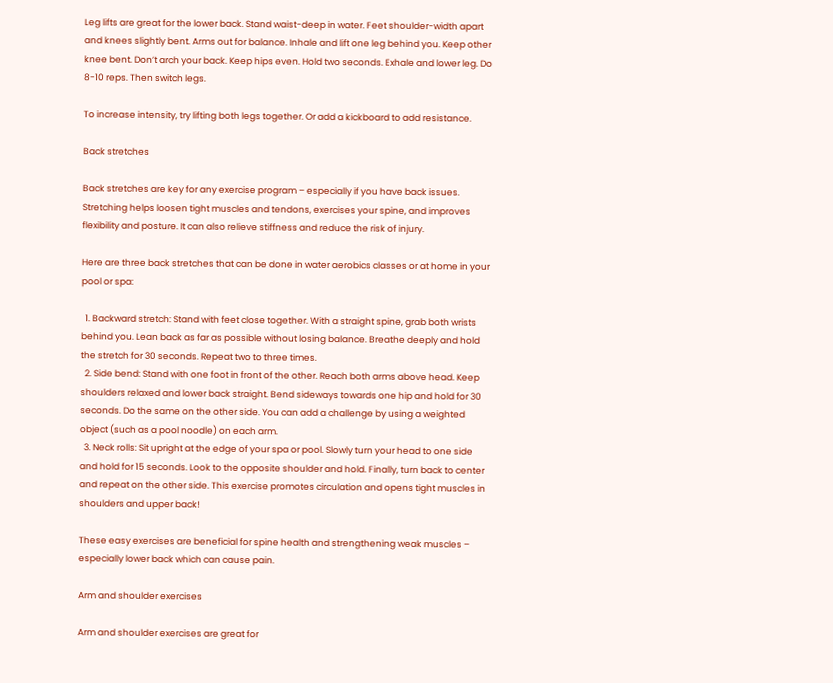Leg lifts are great for the lower back. Stand waist-deep in water. Feet shoulder-width apart and knees slightly bent. Arms out for balance. Inhale and lift one leg behind you. Keep other knee bent. Don’t arch your back. Keep hips even. Hold two seconds. Exhale and lower leg. Do 8-10 reps. Then switch legs.

To increase intensity, try lifting both legs together. Or add a kickboard to add resistance.

Back stretches

Back stretches are key for any exercise program – especially if you have back issues. Stretching helps loosen tight muscles and tendons, exercises your spine, and improves flexibility and posture. It can also relieve stiffness and reduce the risk of injury.

Here are three back stretches that can be done in water aerobics classes or at home in your pool or spa:

  1. Backward stretch: Stand with feet close together. With a straight spine, grab both wrists behind you. Lean back as far as possible without losing balance. Breathe deeply and hold the stretch for 30 seconds. Repeat two to three times.
  2. Side bend: Stand with one foot in front of the other. Reach both arms above head. Keep shoulders relaxed and lower back straight. Bend sideways towards one hip and hold for 30 seconds. Do the same on the other side. You can add a challenge by using a weighted object (such as a pool noodle) on each arm.
  3. Neck rolls: Sit upright at the edge of your spa or pool. Slowly turn your head to one side and hold for 15 seconds. Look to the opposite shoulder and hold. Finally, turn back to center and repeat on the other side. This exercise promotes circulation and opens tight muscles in shoulders and upper back!

These easy exercises are beneficial for spine health and strengthening weak muscles – especially lower back which can cause pain.

Arm and shoulder exercises

Arm and shoulder exercises are great for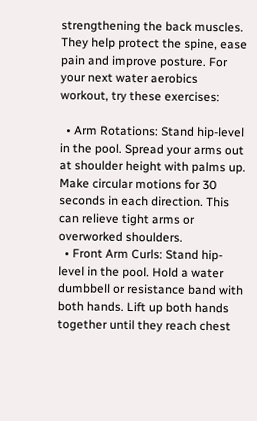strengthening the back muscles. They help protect the spine, ease pain and improve posture. For your next water aerobics workout, try these exercises:

  • Arm Rotations: Stand hip-level in the pool. Spread your arms out at shoulder height with palms up. Make circular motions for 30 seconds in each direction. This can relieve tight arms or overworked shoulders.
  • Front Arm Curls: Stand hip-level in the pool. Hold a water dumbbell or resistance band with both hands. Lift up both hands together until they reach chest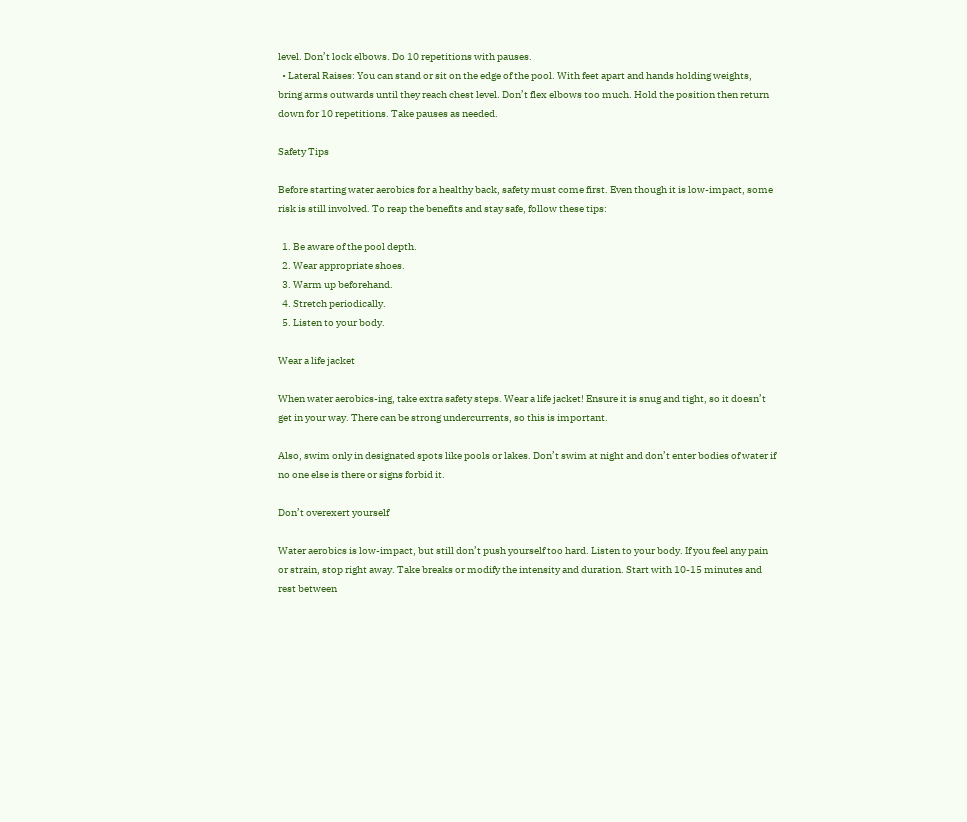level. Don’t lock elbows. Do 10 repetitions with pauses.
  • Lateral Raises: You can stand or sit on the edge of the pool. With feet apart and hands holding weights, bring arms outwards until they reach chest level. Don’t flex elbows too much. Hold the position then return down for 10 repetitions. Take pauses as needed.

Safety Tips

Before starting water aerobics for a healthy back, safety must come first. Even though it is low-impact, some risk is still involved. To reap the benefits and stay safe, follow these tips:

  1. Be aware of the pool depth.
  2. Wear appropriate shoes.
  3. Warm up beforehand.
  4. Stretch periodically.
  5. Listen to your body.

Wear a life jacket

When water aerobics-ing, take extra safety steps. Wear a life jacket! Ensure it is snug and tight, so it doesn’t get in your way. There can be strong undercurrents, so this is important.

Also, swim only in designated spots like pools or lakes. Don’t swim at night and don’t enter bodies of water if no one else is there or signs forbid it.

Don’t overexert yourself

Water aerobics is low-impact, but still don’t push yourself too hard. Listen to your body. If you feel any pain or strain, stop right away. Take breaks or modify the intensity and duration. Start with 10-15 minutes and rest between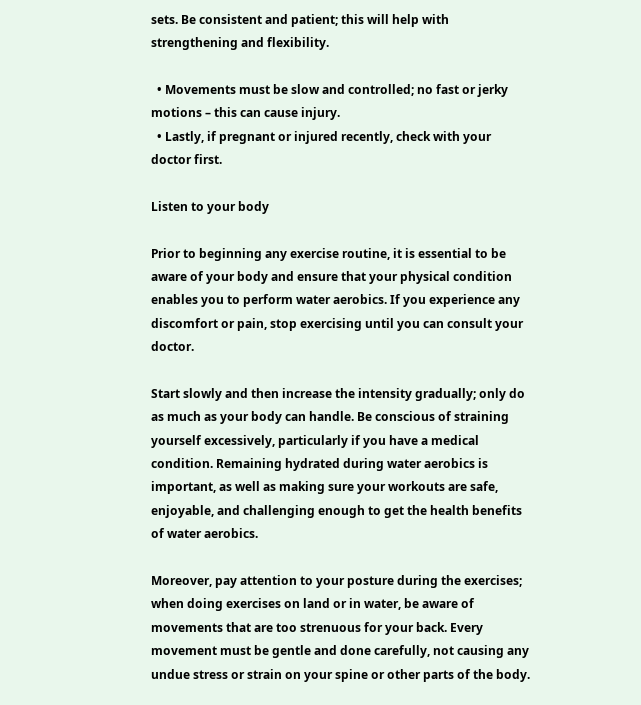sets. Be consistent and patient; this will help with strengthening and flexibility.

  • Movements must be slow and controlled; no fast or jerky motions – this can cause injury.
  • Lastly, if pregnant or injured recently, check with your doctor first.

Listen to your body

Prior to beginning any exercise routine, it is essential to be aware of your body and ensure that your physical condition enables you to perform water aerobics. If you experience any discomfort or pain, stop exercising until you can consult your doctor.

Start slowly and then increase the intensity gradually; only do as much as your body can handle. Be conscious of straining yourself excessively, particularly if you have a medical condition. Remaining hydrated during water aerobics is important, as well as making sure your workouts are safe, enjoyable, and challenging enough to get the health benefits of water aerobics.

Moreover, pay attention to your posture during the exercises; when doing exercises on land or in water, be aware of movements that are too strenuous for your back. Every movement must be gentle and done carefully, not causing any undue stress or strain on your spine or other parts of the body.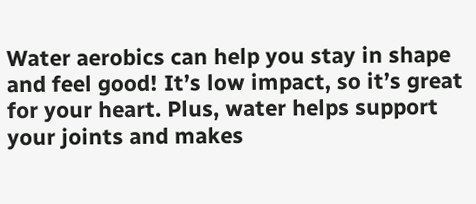Water aerobics can help you stay in shape and feel good! It’s low impact, so it’s great for your heart. Plus, water helps support your joints and makes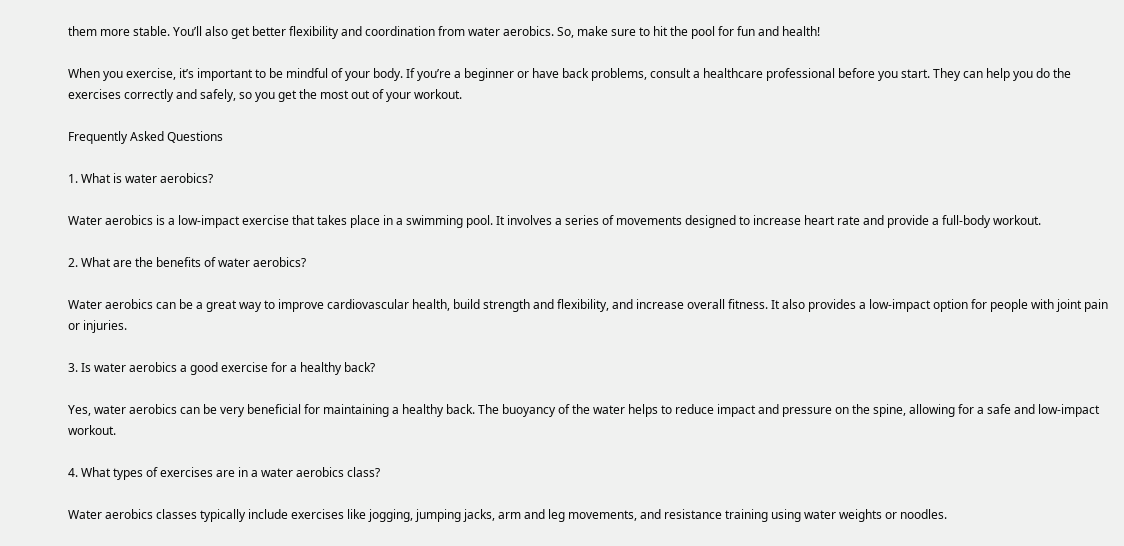them more stable. You’ll also get better flexibility and coordination from water aerobics. So, make sure to hit the pool for fun and health!

When you exercise, it’s important to be mindful of your body. If you’re a beginner or have back problems, consult a healthcare professional before you start. They can help you do the exercises correctly and safely, so you get the most out of your workout.

Frequently Asked Questions

1. What is water aerobics?

Water aerobics is a low-impact exercise that takes place in a swimming pool. It involves a series of movements designed to increase heart rate and provide a full-body workout.

2. What are the benefits of water aerobics?

Water aerobics can be a great way to improve cardiovascular health, build strength and flexibility, and increase overall fitness. It also provides a low-impact option for people with joint pain or injuries.

3. Is water aerobics a good exercise for a healthy back?

Yes, water aerobics can be very beneficial for maintaining a healthy back. The buoyancy of the water helps to reduce impact and pressure on the spine, allowing for a safe and low-impact workout.

4. What types of exercises are in a water aerobics class?

Water aerobics classes typically include exercises like jogging, jumping jacks, arm and leg movements, and resistance training using water weights or noodles.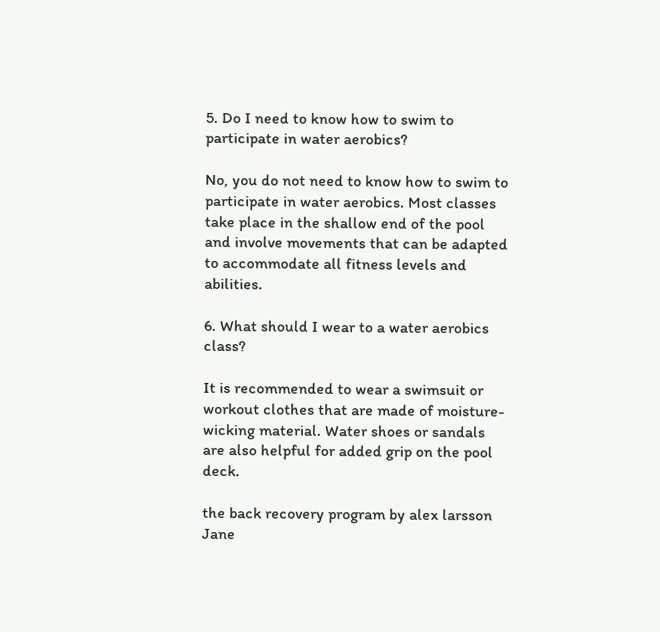5. Do I need to know how to swim to participate in water aerobics?

No, you do not need to know how to swim to participate in water aerobics. Most classes take place in the shallow end of the pool and involve movements that can be adapted to accommodate all fitness levels and abilities.

6. What should I wear to a water aerobics class?

It is recommended to wear a swimsuit or workout clothes that are made of moisture-wicking material. Water shoes or sandals are also helpful for added grip on the pool deck.

the back recovery program by alex larsson
Jane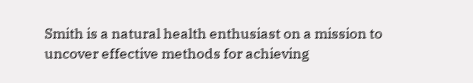Smith is a natural health enthusiast on a mission to uncover effective methods for achieving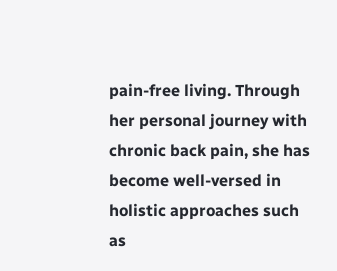pain-free living. Through her personal journey with chronic back pain, she has become well-versed in holistic approaches such as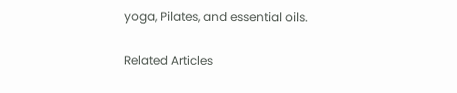yoga, Pilates, and essential oils.

Related Articles